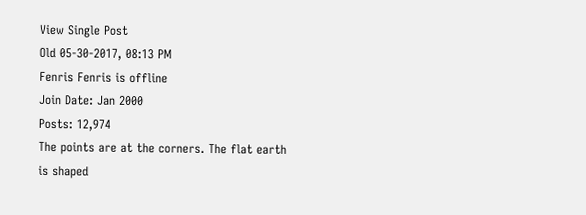View Single Post
Old 05-30-2017, 08:13 PM
Fenris Fenris is offline
Join Date: Jan 2000
Posts: 12,974
The points are at the corners. The flat earth is shaped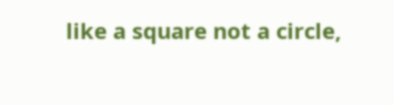like a square not a circle,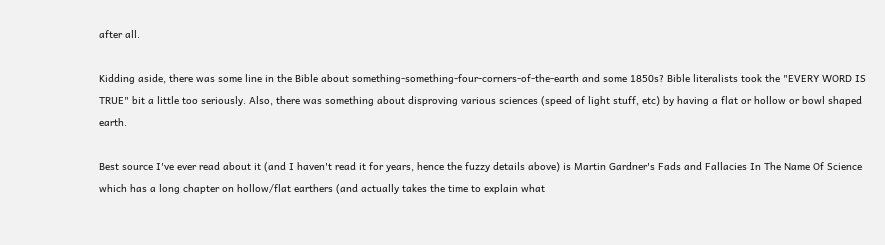after all.

Kidding aside, there was some line in the Bible about something-something-four-corners-of-the-earth and some 1850s? Bible literalists took the "EVERY WORD IS TRUE" bit a little too seriously. Also, there was something about disproving various sciences (speed of light stuff, etc) by having a flat or hollow or bowl shaped earth.

Best source I've ever read about it (and I haven't read it for years, hence the fuzzy details above) is Martin Gardner's Fads and Fallacies In The Name Of Science which has a long chapter on hollow/flat earthers (and actually takes the time to explain what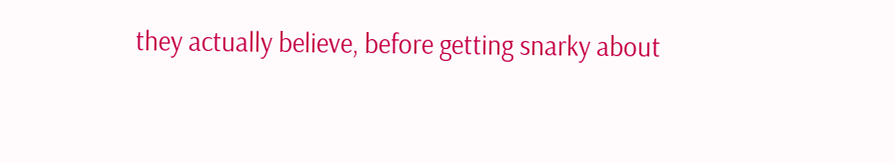they actually believe, before getting snarky about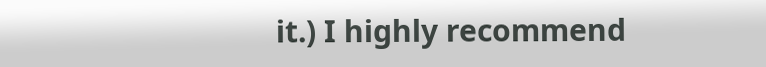it.) I highly recommend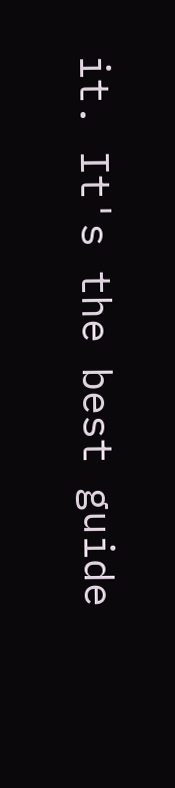it. It's the best guide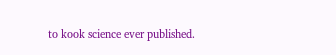to kook science ever published.